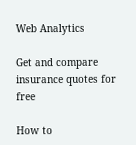Web Analytics

Get and compare insurance quotes for free

How to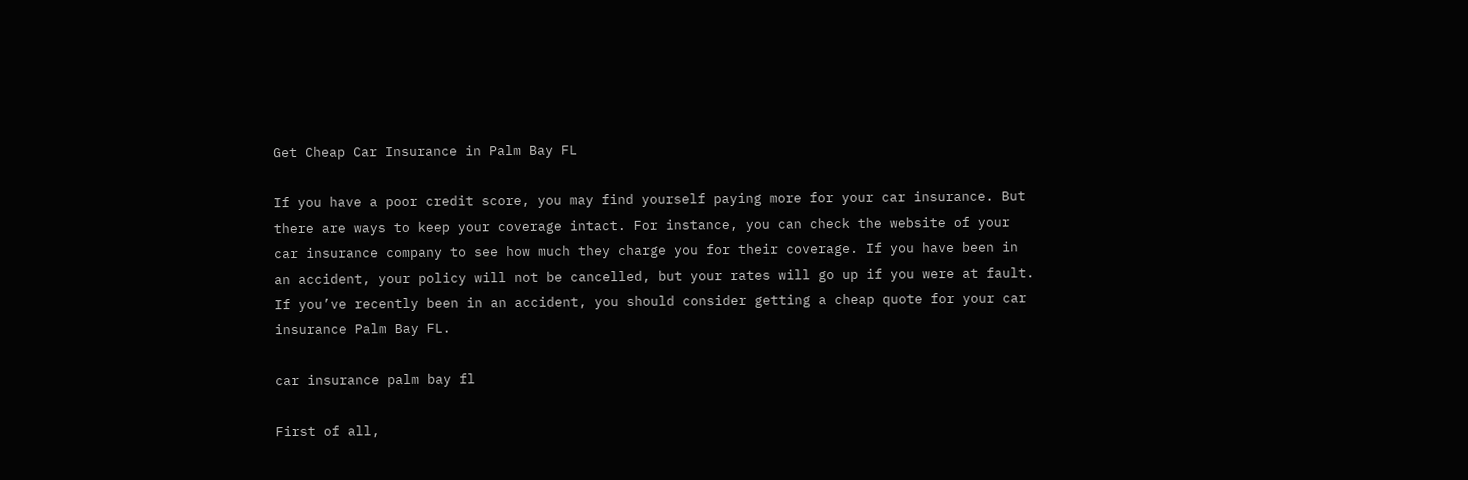Get Cheap Car Insurance in Palm Bay FL

If you have a poor credit score, you may find yourself paying more for your car insurance. But there are ways to keep your coverage intact. For instance, you can check the website of your car insurance company to see how much they charge you for their coverage. If you have been in an accident, your policy will not be cancelled, but your rates will go up if you were at fault. If you’ve recently been in an accident, you should consider getting a cheap quote for your car insurance Palm Bay FL.

car insurance palm bay fl

First of all,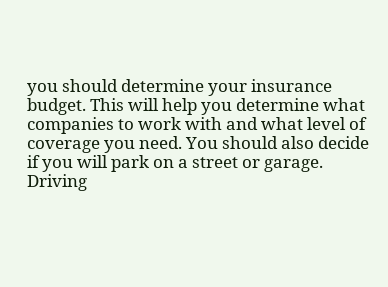you should determine your insurance budget. This will help you determine what companies to work with and what level of coverage you need. You should also decide if you will park on a street or garage. Driving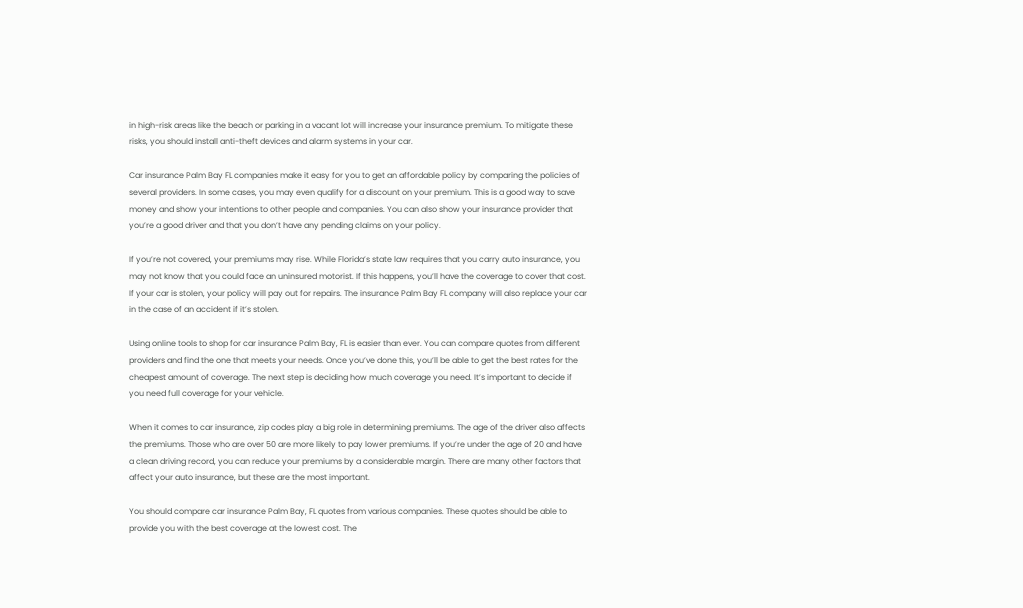in high-risk areas like the beach or parking in a vacant lot will increase your insurance premium. To mitigate these risks, you should install anti-theft devices and alarm systems in your car.

Car insurance Palm Bay FL companies make it easy for you to get an affordable policy by comparing the policies of several providers. In some cases, you may even qualify for a discount on your premium. This is a good way to save money and show your intentions to other people and companies. You can also show your insurance provider that you’re a good driver and that you don’t have any pending claims on your policy.

If you’re not covered, your premiums may rise. While Florida’s state law requires that you carry auto insurance, you may not know that you could face an uninsured motorist. If this happens, you’ll have the coverage to cover that cost. If your car is stolen, your policy will pay out for repairs. The insurance Palm Bay FL company will also replace your car in the case of an accident if it’s stolen.

Using online tools to shop for car insurance Palm Bay, FL is easier than ever. You can compare quotes from different providers and find the one that meets your needs. Once you’ve done this, you’ll be able to get the best rates for the cheapest amount of coverage. The next step is deciding how much coverage you need. It’s important to decide if you need full coverage for your vehicle.

When it comes to car insurance, zip codes play a big role in determining premiums. The age of the driver also affects the premiums. Those who are over 50 are more likely to pay lower premiums. If you’re under the age of 20 and have a clean driving record, you can reduce your premiums by a considerable margin. There are many other factors that affect your auto insurance, but these are the most important.

You should compare car insurance Palm Bay, FL quotes from various companies. These quotes should be able to provide you with the best coverage at the lowest cost. The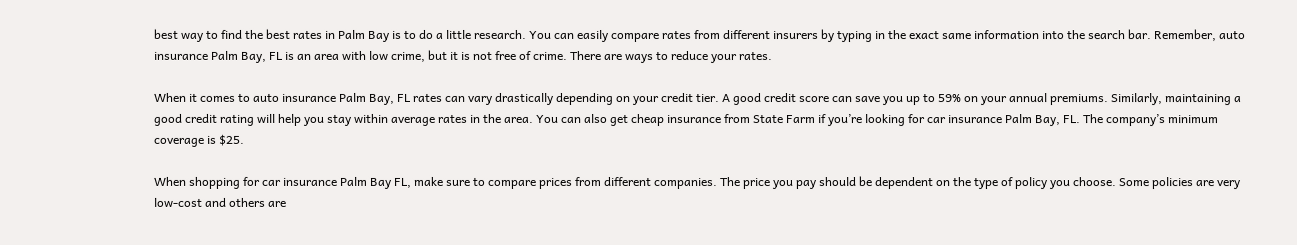best way to find the best rates in Palm Bay is to do a little research. You can easily compare rates from different insurers by typing in the exact same information into the search bar. Remember, auto insurance Palm Bay, FL is an area with low crime, but it is not free of crime. There are ways to reduce your rates.

When it comes to auto insurance Palm Bay, FL rates can vary drastically depending on your credit tier. A good credit score can save you up to 59% on your annual premiums. Similarly, maintaining a good credit rating will help you stay within average rates in the area. You can also get cheap insurance from State Farm if you’re looking for car insurance Palm Bay, FL. The company’s minimum coverage is $25.

When shopping for car insurance Palm Bay FL, make sure to compare prices from different companies. The price you pay should be dependent on the type of policy you choose. Some policies are very low-cost and others are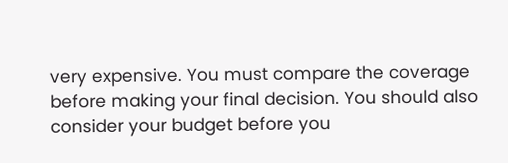very expensive. You must compare the coverage before making your final decision. You should also consider your budget before you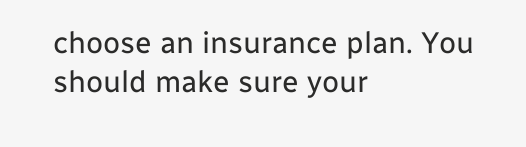choose an insurance plan. You should make sure your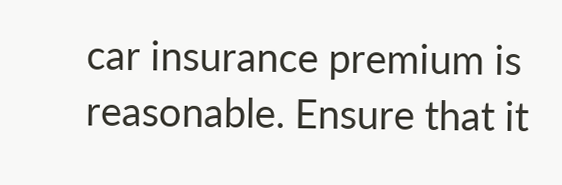car insurance premium is reasonable. Ensure that it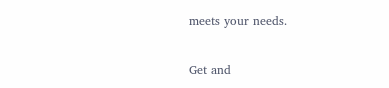meets your needs.

Get and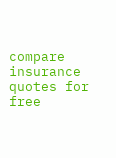compare insurance quotes for free